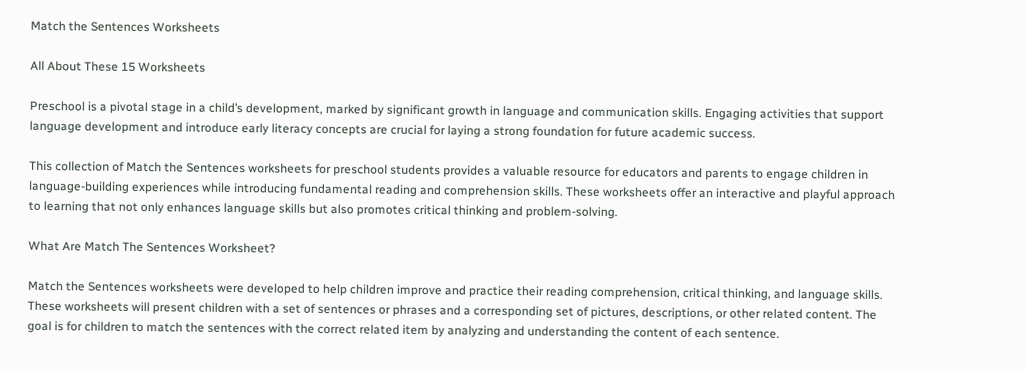Match the Sentences Worksheets

All About These 15 Worksheets

Preschool is a pivotal stage in a child’s development, marked by significant growth in language and communication skills. Engaging activities that support language development and introduce early literacy concepts are crucial for laying a strong foundation for future academic success.

This collection of Match the Sentences worksheets for preschool students provides a valuable resource for educators and parents to engage children in language-building experiences while introducing fundamental reading and comprehension skills. These worksheets offer an interactive and playful approach to learning that not only enhances language skills but also promotes critical thinking and problem-solving.

What Are Match The Sentences Worksheet?

Match the Sentences worksheets were developed to help children improve and practice their reading comprehension, critical thinking, and language skills. These worksheets will present children with a set of sentences or phrases and a corresponding set of pictures, descriptions, or other related content. The goal is for children to match the sentences with the correct related item by analyzing and understanding the content of each sentence.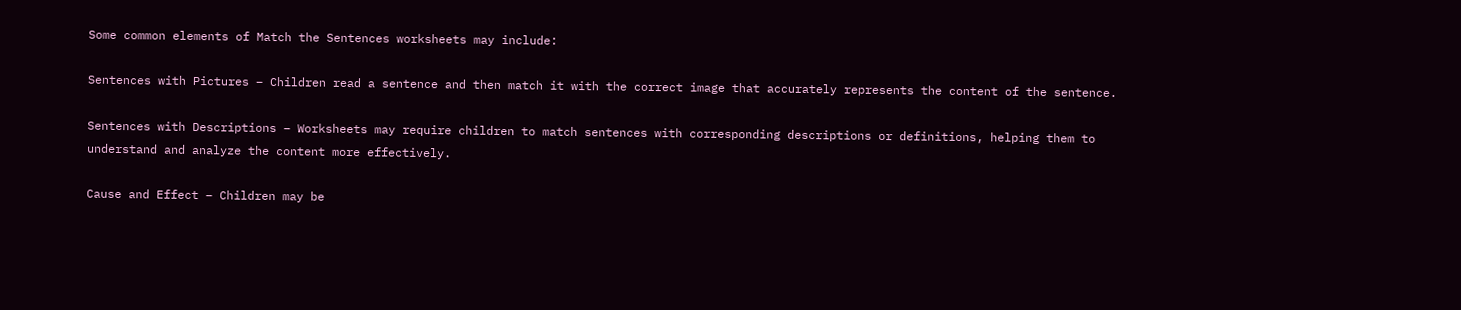Some common elements of Match the Sentences worksheets may include:

Sentences with Pictures – Children read a sentence and then match it with the correct image that accurately represents the content of the sentence.

Sentences with Descriptions – Worksheets may require children to match sentences with corresponding descriptions or definitions, helping them to understand and analyze the content more effectively.

Cause and Effect – Children may be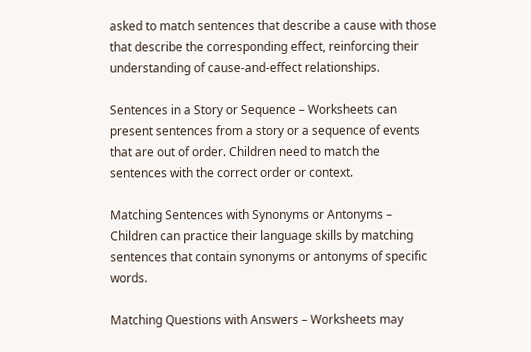asked to match sentences that describe a cause with those that describe the corresponding effect, reinforcing their understanding of cause-and-effect relationships.

Sentences in a Story or Sequence – Worksheets can present sentences from a story or a sequence of events that are out of order. Children need to match the sentences with the correct order or context.

Matching Sentences with Synonyms or Antonyms – Children can practice their language skills by matching sentences that contain synonyms or antonyms of specific words.

Matching Questions with Answers – Worksheets may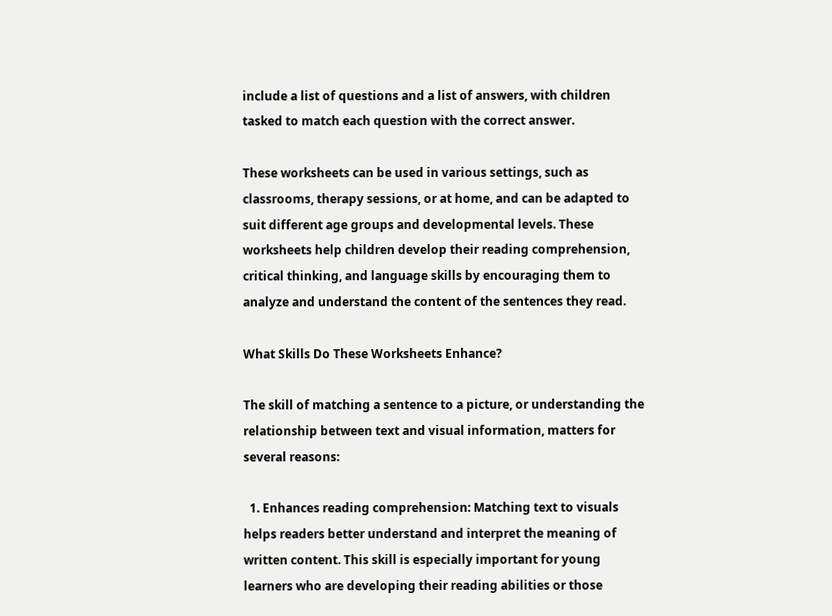include a list of questions and a list of answers, with children tasked to match each question with the correct answer.

These worksheets can be used in various settings, such as classrooms, therapy sessions, or at home, and can be adapted to suit different age groups and developmental levels. These worksheets help children develop their reading comprehension, critical thinking, and language skills by encouraging them to analyze and understand the content of the sentences they read.

What Skills Do These Worksheets Enhance?

The skill of matching a sentence to a picture, or understanding the relationship between text and visual information, matters for several reasons:

  1. Enhances reading comprehension: Matching text to visuals helps readers better understand and interpret the meaning of written content. This skill is especially important for young learners who are developing their reading abilities or those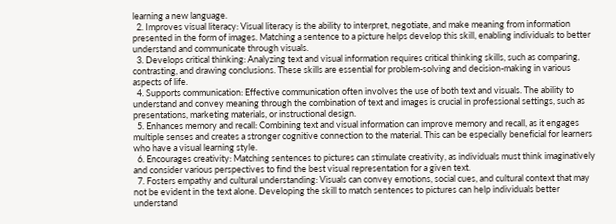learning a new language.
  2. Improves visual literacy: Visual literacy is the ability to interpret, negotiate, and make meaning from information presented in the form of images. Matching a sentence to a picture helps develop this skill, enabling individuals to better understand and communicate through visuals.
  3. Develops critical thinking: Analyzing text and visual information requires critical thinking skills, such as comparing, contrasting, and drawing conclusions. These skills are essential for problem-solving and decision-making in various aspects of life.
  4. Supports communication: Effective communication often involves the use of both text and visuals. The ability to understand and convey meaning through the combination of text and images is crucial in professional settings, such as presentations, marketing materials, or instructional design.
  5. Enhances memory and recall: Combining text and visual information can improve memory and recall, as it engages multiple senses and creates a stronger cognitive connection to the material. This can be especially beneficial for learners who have a visual learning style.
  6. Encourages creativity: Matching sentences to pictures can stimulate creativity, as individuals must think imaginatively and consider various perspectives to find the best visual representation for a given text.
  7. Fosters empathy and cultural understanding: Visuals can convey emotions, social cues, and cultural context that may not be evident in the text alone. Developing the skill to match sentences to pictures can help individuals better understand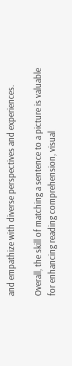and empathize with diverse perspectives and experiences.

Overall, the skill of matching a sentence to a picture is valuable for enhancing reading comprehension, visual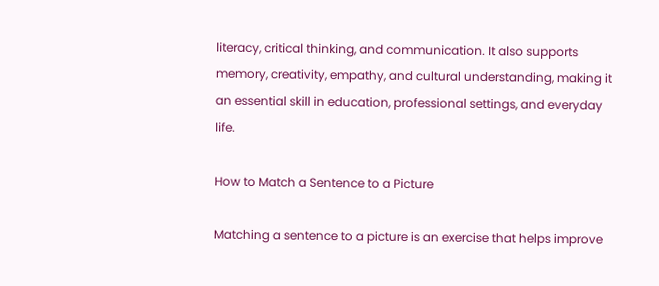literacy, critical thinking, and communication. It also supports memory, creativity, empathy, and cultural understanding, making it an essential skill in education, professional settings, and everyday life.

How to Match a Sentence to a Picture

Matching a sentence to a picture is an exercise that helps improve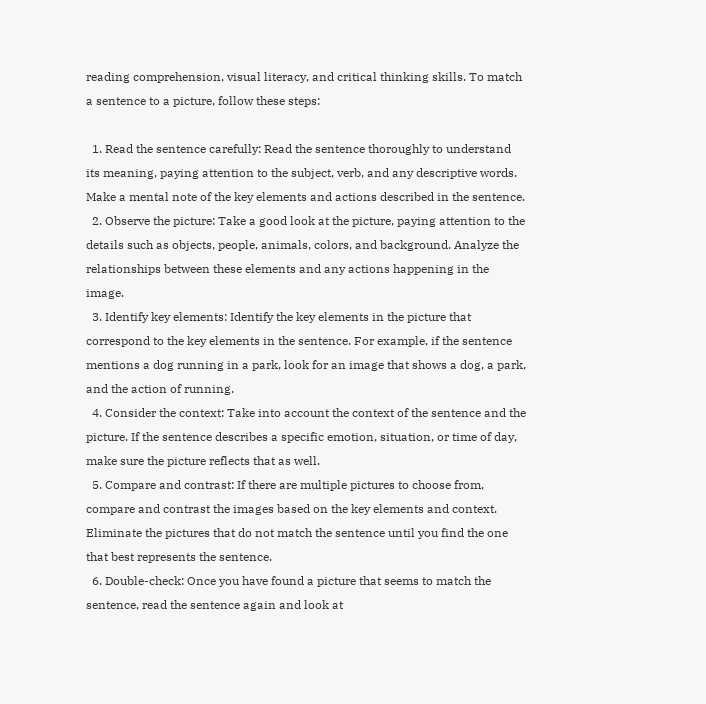reading comprehension, visual literacy, and critical thinking skills. To match a sentence to a picture, follow these steps:

  1. Read the sentence carefully: Read the sentence thoroughly to understand its meaning, paying attention to the subject, verb, and any descriptive words. Make a mental note of the key elements and actions described in the sentence.
  2. Observe the picture: Take a good look at the picture, paying attention to the details such as objects, people, animals, colors, and background. Analyze the relationships between these elements and any actions happening in the image.
  3. Identify key elements: Identify the key elements in the picture that correspond to the key elements in the sentence. For example, if the sentence mentions a dog running in a park, look for an image that shows a dog, a park, and the action of running.
  4. Consider the context: Take into account the context of the sentence and the picture. If the sentence describes a specific emotion, situation, or time of day, make sure the picture reflects that as well.
  5. Compare and contrast: If there are multiple pictures to choose from, compare and contrast the images based on the key elements and context. Eliminate the pictures that do not match the sentence until you find the one that best represents the sentence.
  6. Double-check: Once you have found a picture that seems to match the sentence, read the sentence again and look at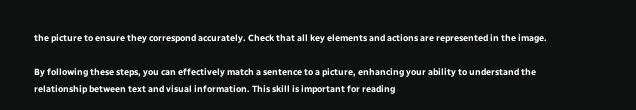the picture to ensure they correspond accurately. Check that all key elements and actions are represented in the image.

By following these steps, you can effectively match a sentence to a picture, enhancing your ability to understand the relationship between text and visual information. This skill is important for reading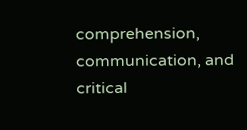comprehension, communication, and critical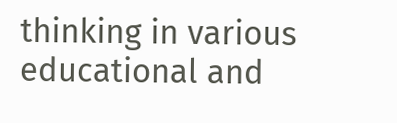thinking in various educational and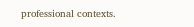professional contexts.